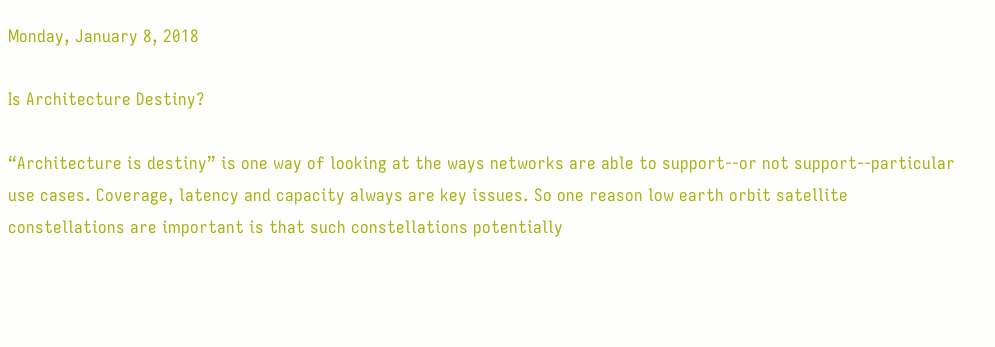Monday, January 8, 2018

Is Architecture Destiny?

“Architecture is destiny” is one way of looking at the ways networks are able to support--or not support--particular use cases. Coverage, latency and capacity always are key issues. So one reason low earth orbit satellite constellations are important is that such constellations potentially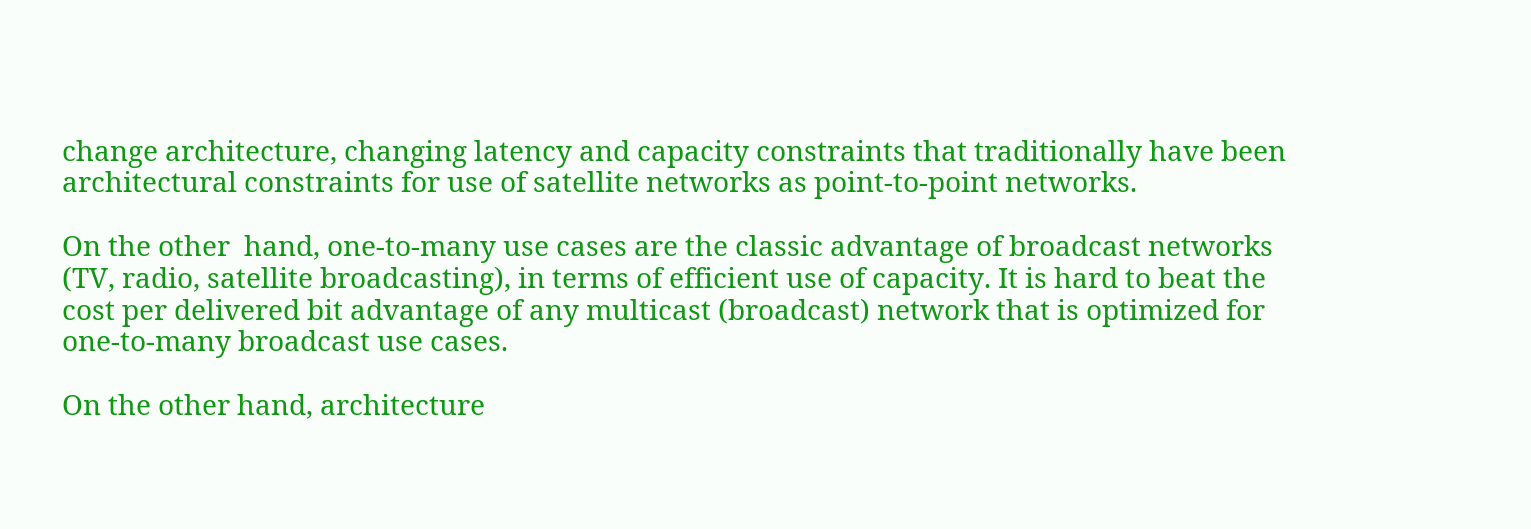change architecture, changing latency and capacity constraints that traditionally have been architectural constraints for use of satellite networks as point-to-point networks.

On the other  hand, one-to-many use cases are the classic advantage of broadcast networks (TV, radio, satellite broadcasting), in terms of efficient use of capacity. It is hard to beat the cost per delivered bit advantage of any multicast (broadcast) network that is optimized for one-to-many broadcast use cases.

On the other hand, architecture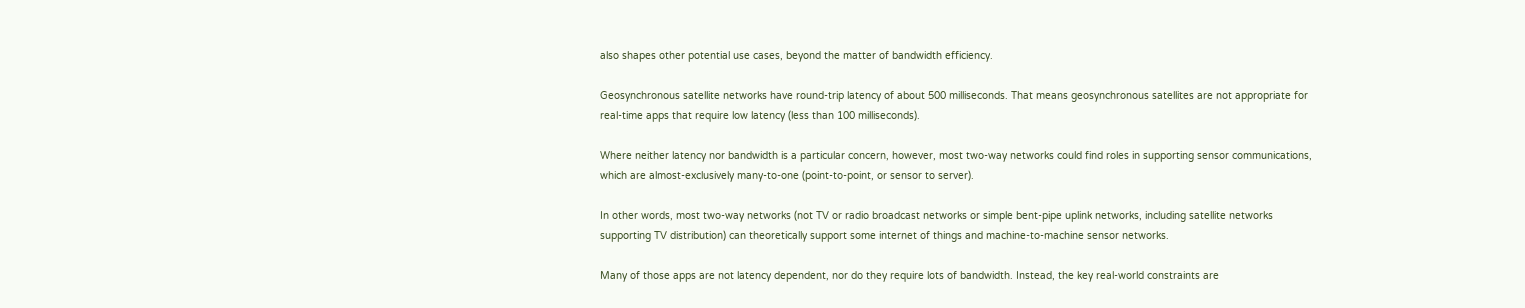also shapes other potential use cases, beyond the matter of bandwidth efficiency.

Geosynchronous satellite networks have round-trip latency of about 500 milliseconds. That means geosynchronous satellites are not appropriate for real-time apps that require low latency (less than 100 milliseconds).

Where neither latency nor bandwidth is a particular concern, however, most two-way networks could find roles in supporting sensor communications, which are almost-exclusively many-to-one (point-to-point, or sensor to server).

In other words, most two-way networks (not TV or radio broadcast networks or simple bent-pipe uplink networks, including satellite networks supporting TV distribution) can theoretically support some internet of things and machine-to-machine sensor networks.

Many of those apps are not latency dependent, nor do they require lots of bandwidth. Instead, the key real-world constraints are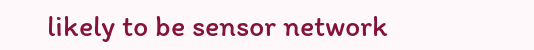likely to be sensor network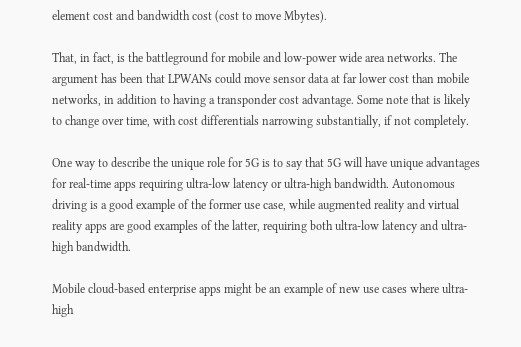element cost and bandwidth cost (cost to move Mbytes).

That, in fact, is the battleground for mobile and low-power wide area networks. The argument has been that LPWANs could move sensor data at far lower cost than mobile networks, in addition to having a transponder cost advantage. Some note that is likely to change over time, with cost differentials narrowing substantially, if not completely.

One way to describe the unique role for 5G is to say that 5G will have unique advantages for real-time apps requiring ultra-low latency or ultra-high bandwidth. Autonomous driving is a good example of the former use case, while augmented reality and virtual reality apps are good examples of the latter, requiring both ultra-low latency and ultra-high bandwidth.

Mobile cloud-based enterprise apps might be an example of new use cases where ultra-high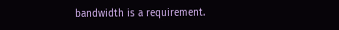bandwidth is a requirement.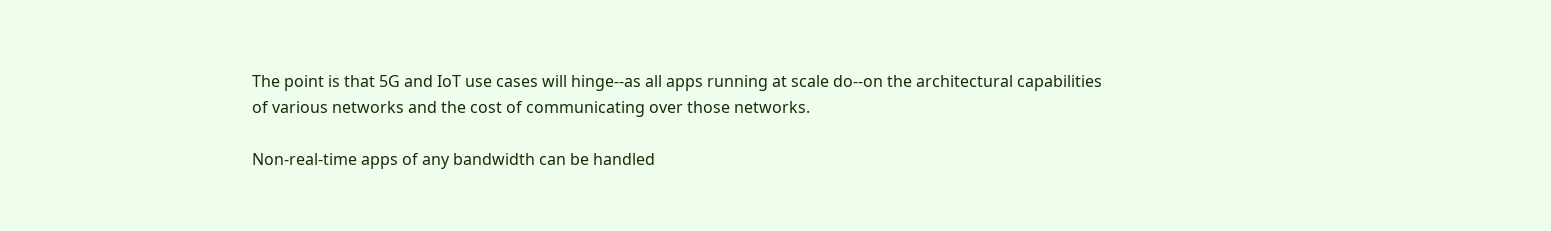The point is that 5G and IoT use cases will hinge--as all apps running at scale do--on the architectural capabilities of various networks and the cost of communicating over those networks.

Non-real-time apps of any bandwidth can be handled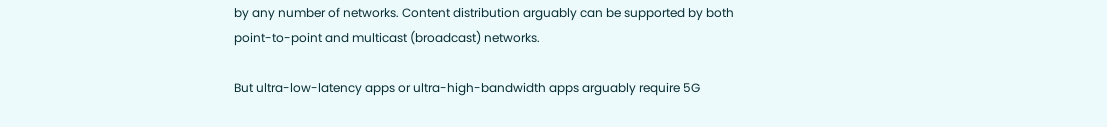by any number of networks. Content distribution arguably can be supported by both point-to-point and multicast (broadcast) networks.

But ultra-low-latency apps or ultra-high-bandwidth apps arguably require 5G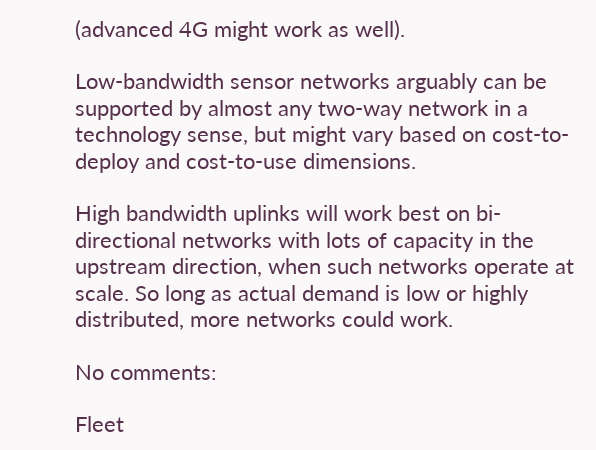(advanced 4G might work as well).

Low-bandwidth sensor networks arguably can be supported by almost any two-way network in a technology sense, but might vary based on cost-to-deploy and cost-to-use dimensions.

High bandwidth uplinks will work best on bi-directional networks with lots of capacity in the upstream direction, when such networks operate at scale. So long as actual demand is low or highly distributed, more networks could work.

No comments:

Fleet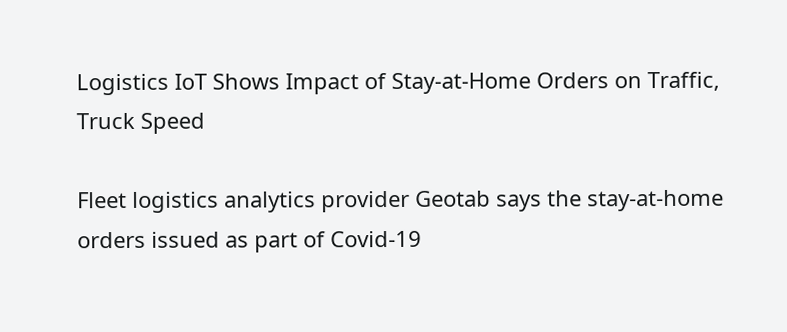Logistics IoT Shows Impact of Stay-at-Home Orders on Traffic, Truck Speed

Fleet logistics analytics provider Geotab says the stay-at-home orders issued as part of Covid-19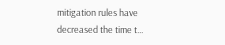mitigation rules have decreased the time t...